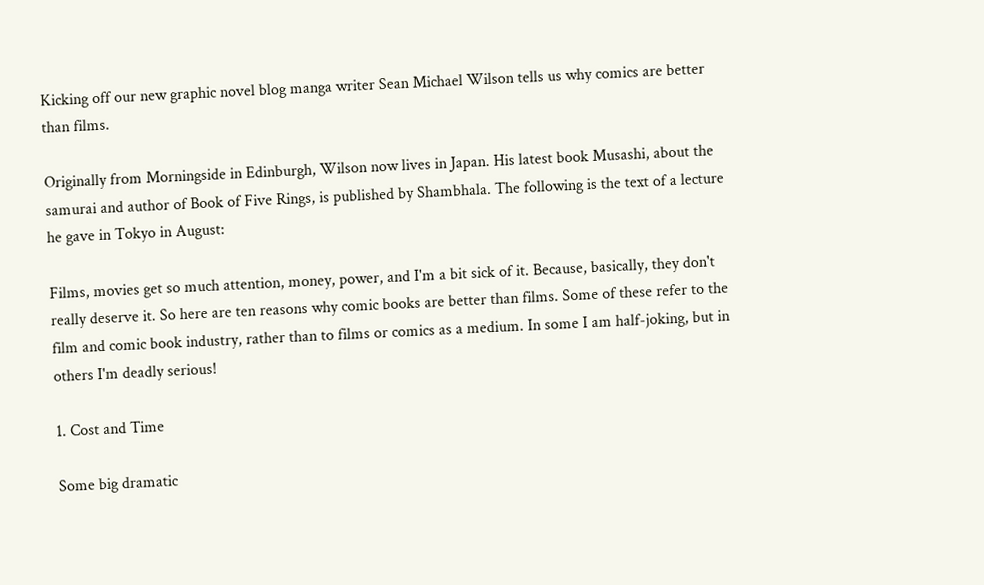Kicking off our new graphic novel blog manga writer Sean Michael Wilson tells us why comics are better than films.

Originally from Morningside in Edinburgh, Wilson now lives in Japan. His latest book Musashi, about the samurai and author of Book of Five Rings, is published by Shambhala. The following is the text of a lecture he gave in Tokyo in August:

Films, movies get so much attention, money, power, and I'm a bit sick of it. Because, basically, they don't really deserve it. So here are ten reasons why comic books are better than films. Some of these refer to the film and comic book industry, rather than to films or comics as a medium. In some I am half-joking, but in others I'm deadly serious!

1. Cost and Time

Some big dramatic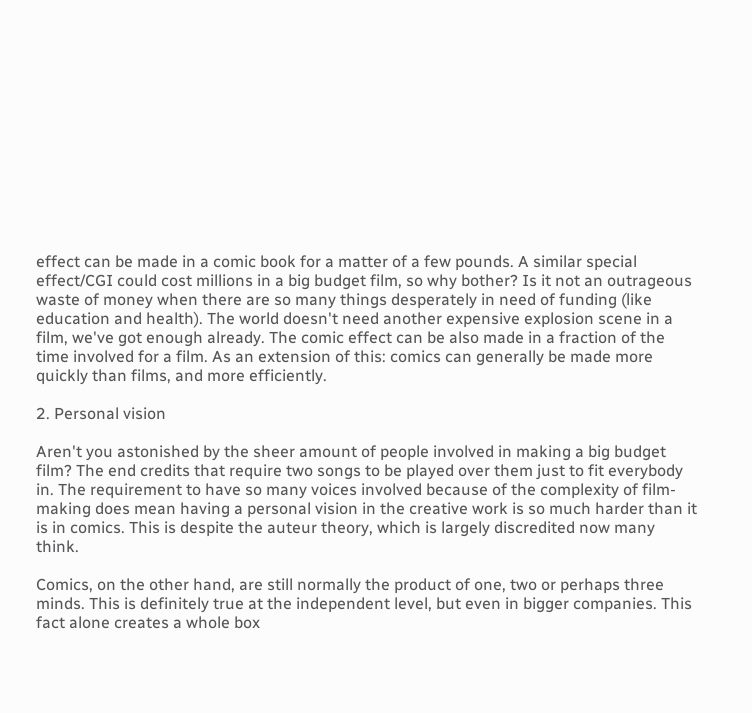effect can be made in a comic book for a matter of a few pounds. A similar special effect/CGI could cost millions in a big budget film, so why bother? Is it not an outrageous waste of money when there are so many things desperately in need of funding (like education and health). The world doesn't need another expensive explosion scene in a film, we've got enough already. The comic effect can be also made in a fraction of the time involved for a film. As an extension of this: comics can generally be made more quickly than films, and more efficiently.

2. Personal vision

Aren't you astonished by the sheer amount of people involved in making a big budget film? The end credits that require two songs to be played over them just to fit everybody in. The requirement to have so many voices involved because of the complexity of film-making does mean having a personal vision in the creative work is so much harder than it is in comics. This is despite the auteur theory, which is largely discredited now many think.

Comics, on the other hand, are still normally the product of one, two or perhaps three minds. This is definitely true at the independent level, but even in bigger companies. This fact alone creates a whole box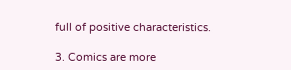full of positive characteristics.

3. Comics are more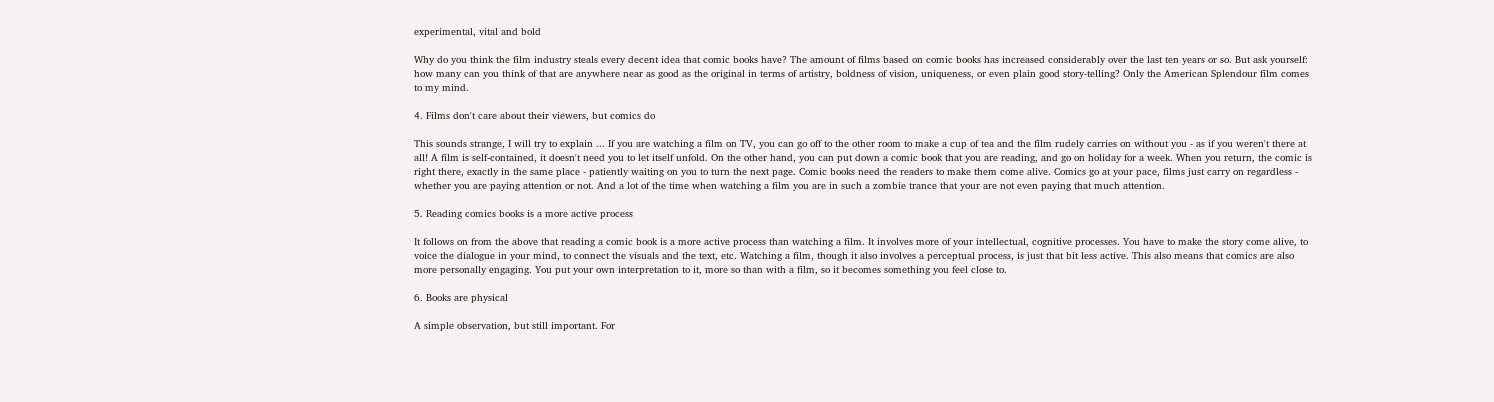experimental, vital and bold

Why do you think the film industry steals every decent idea that comic books have? The amount of films based on comic books has increased considerably over the last ten years or so. But ask yourself: how many can you think of that are anywhere near as good as the original in terms of artistry, boldness of vision, uniqueness, or even plain good story-telling? Only the American Splendour film comes to my mind.

4. Films don't care about their viewers, but comics do

This sounds strange, I will try to explain ... If you are watching a film on TV, you can go off to the other room to make a cup of tea and the film rudely carries on without you - as if you weren't there at all! A film is self-contained, it doesn't need you to let itself unfold. On the other hand, you can put down a comic book that you are reading, and go on holiday for a week. When you return, the comic is right there, exactly in the same place - patiently waiting on you to turn the next page. Comic books need the readers to make them come alive. Comics go at your pace, films just carry on regardless - whether you are paying attention or not. And a lot of the time when watching a film you are in such a zombie trance that your are not even paying that much attention.

5. Reading comics books is a more active process

It follows on from the above that reading a comic book is a more active process than watching a film. It involves more of your intellectual, cognitive processes. You have to make the story come alive, to voice the dialogue in your mind, to connect the visuals and the text, etc. Watching a film, though it also involves a perceptual process, is just that bit less active. This also means that comics are also more personally engaging. You put your own interpretation to it, more so than with a film, so it becomes something you feel close to.

6. Books are physical

A simple observation, but still important. For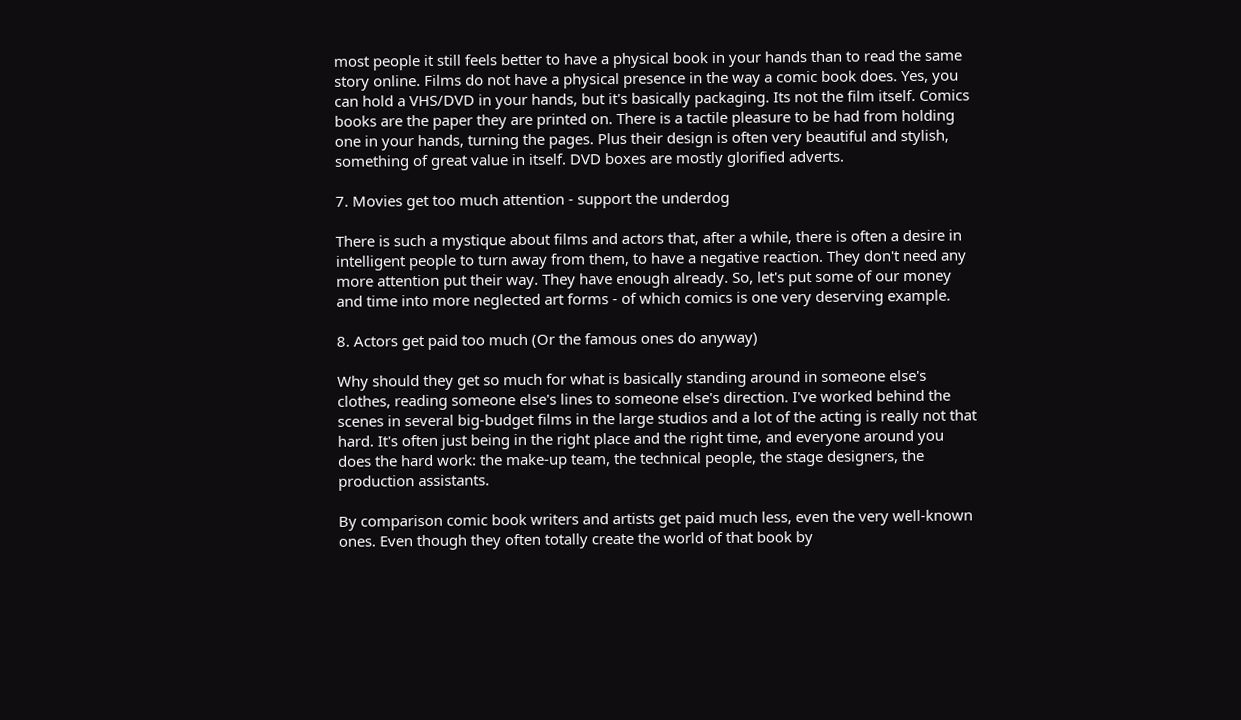most people it still feels better to have a physical book in your hands than to read the same story online. Films do not have a physical presence in the way a comic book does. Yes, you can hold a VHS/DVD in your hands, but it's basically packaging. Its not the film itself. Comics books are the paper they are printed on. There is a tactile pleasure to be had from holding one in your hands, turning the pages. Plus their design is often very beautiful and stylish, something of great value in itself. DVD boxes are mostly glorified adverts.

7. Movies get too much attention - support the underdog

There is such a mystique about films and actors that, after a while, there is often a desire in intelligent people to turn away from them, to have a negative reaction. They don't need any more attention put their way. They have enough already. So, let's put some of our money and time into more neglected art forms - of which comics is one very deserving example.

8. Actors get paid too much (Or the famous ones do anyway)

Why should they get so much for what is basically standing around in someone else's clothes, reading someone else's lines to someone else's direction. I've worked behind the scenes in several big-budget films in the large studios and a lot of the acting is really not that hard. It's often just being in the right place and the right time, and everyone around you does the hard work: the make-up team, the technical people, the stage designers, the production assistants.

By comparison comic book writers and artists get paid much less, even the very well-known ones. Even though they often totally create the world of that book by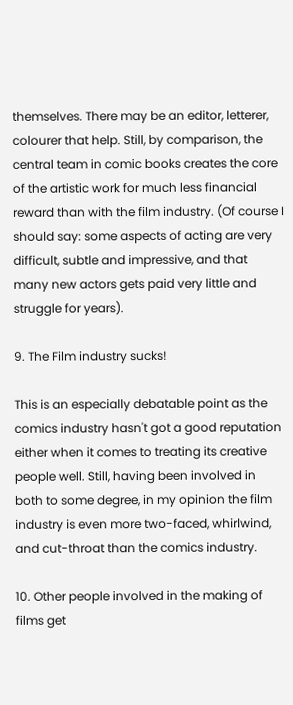themselves. There may be an editor, letterer, colourer that help. Still, by comparison, the central team in comic books creates the core of the artistic work for much less financial reward than with the film industry. (Of course I should say: some aspects of acting are very difficult, subtle and impressive, and that many new actors gets paid very little and struggle for years).

9. The Film industry sucks!

This is an especially debatable point as the comics industry hasn't got a good reputation either when it comes to treating its creative people well. Still, having been involved in both to some degree, in my opinion the film industry is even more two-faced, whirlwind, and cut-throat than the comics industry.

10. Other people involved in the making of films get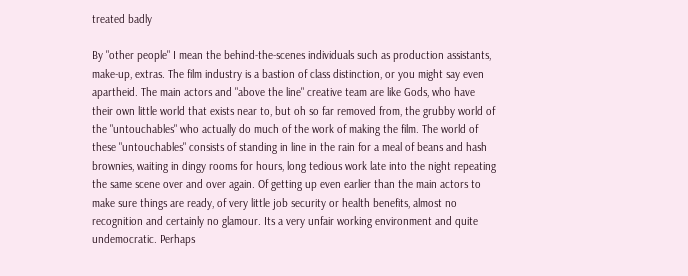treated badly

By "other people" I mean the behind-the-scenes individuals such as production assistants, make-up, extras. The film industry is a bastion of class distinction, or you might say even apartheid. The main actors and "above the line" creative team are like Gods, who have their own little world that exists near to, but oh so far removed from, the grubby world of the "untouchables" who actually do much of the work of making the film. The world of these "untouchables" consists of standing in line in the rain for a meal of beans and hash brownies, waiting in dingy rooms for hours, long tedious work late into the night repeating the same scene over and over again. Of getting up even earlier than the main actors to make sure things are ready, of very little job security or health benefits, almost no recognition and certainly no glamour. Its a very unfair working environment and quite undemocratic. Perhaps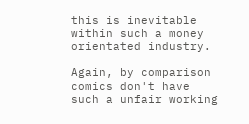this is inevitable within such a money orientated industry.

Again, by comparison comics don't have such a unfair working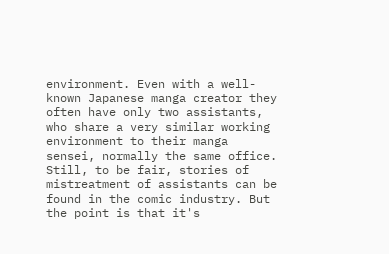environment. Even with a well-known Japanese manga creator they often have only two assistants, who share a very similar working environment to their manga sensei, normally the same office. Still, to be fair, stories of mistreatment of assistants can be found in the comic industry. But the point is that it's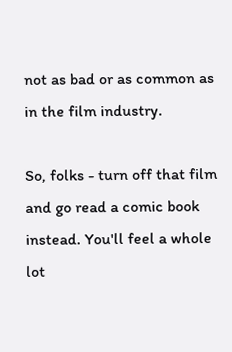not as bad or as common as in the film industry.

So, folks - turn off that film and go read a comic book instead. You'll feel a whole lot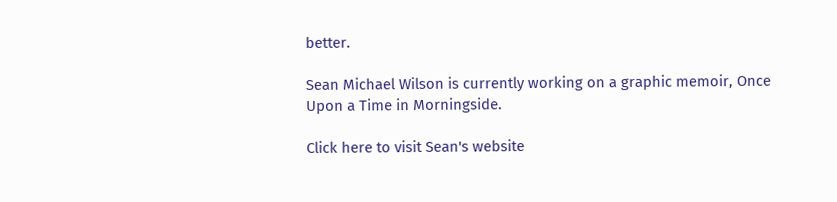better.

Sean Michael Wilson is currently working on a graphic memoir, Once Upon a Time in Morningside.

Click here to visit Sean's website